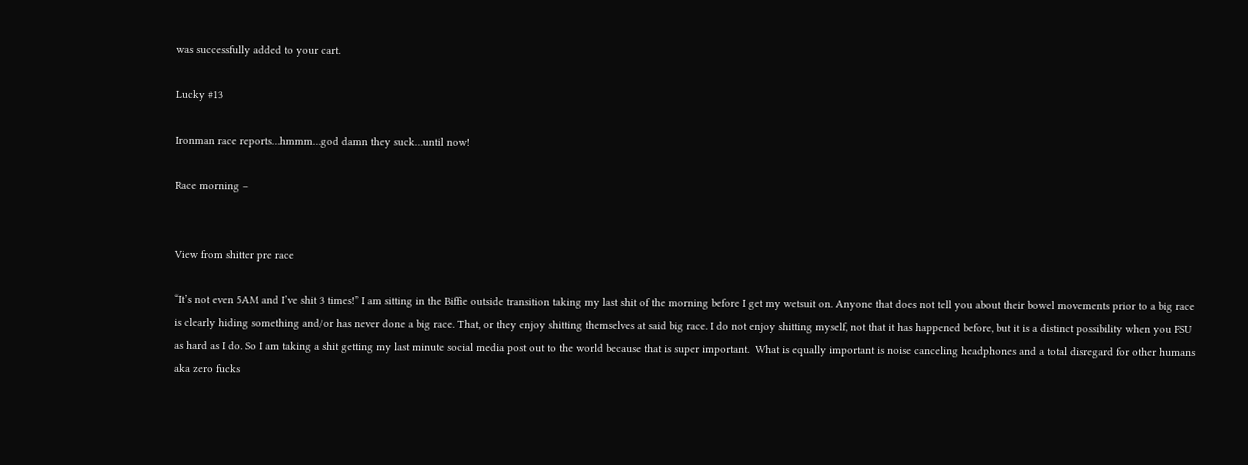was successfully added to your cart.

Lucky #13

Ironman race reports…hmmm…god damn they suck…until now!

Race morning –


View from shitter pre race

“It’s not even 5AM and I’ve shit 3 times!” I am sitting in the Biffie outside transition taking my last shit of the morning before I get my wetsuit on. Anyone that does not tell you about their bowel movements prior to a big race is clearly hiding something and/or has never done a big race. That, or they enjoy shitting themselves at said big race. I do not enjoy shitting myself, not that it has happened before, but it is a distinct possibility when you FSU as hard as I do. So I am taking a shit getting my last minute social media post out to the world because that is super important.  What is equally important is noise canceling headphones and a total disregard for other humans aka zero fucks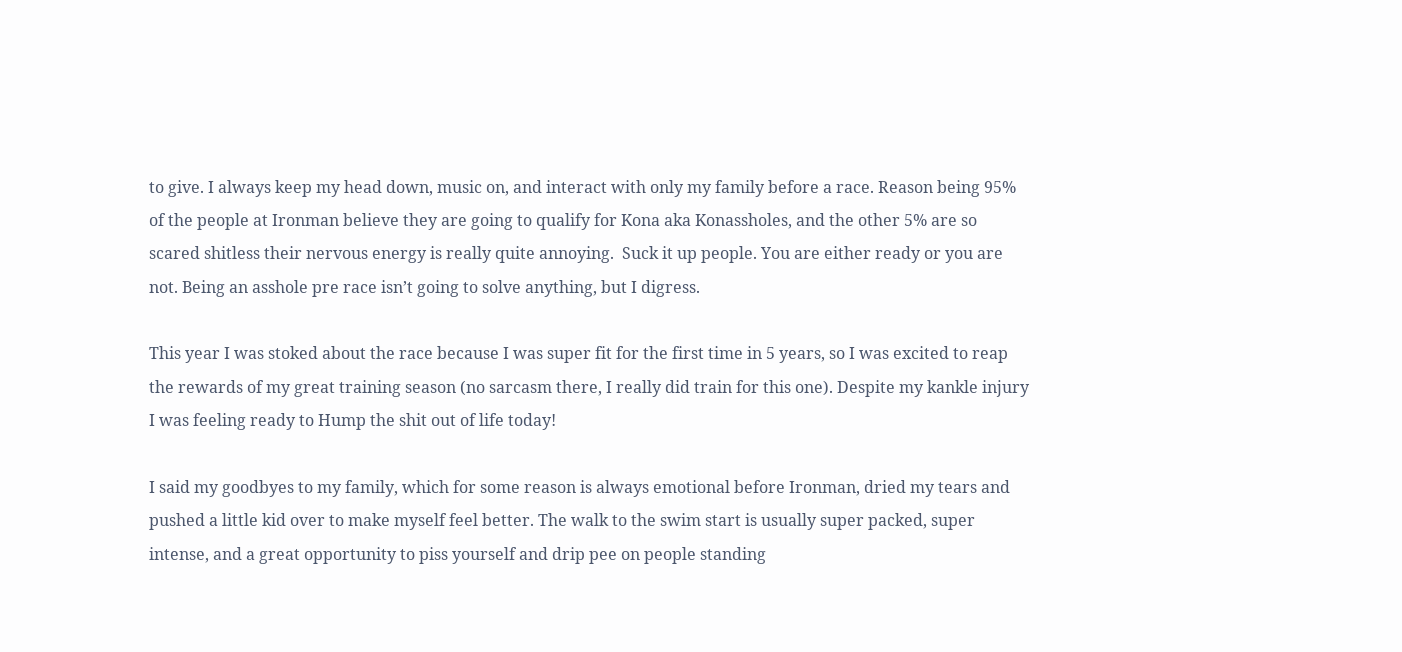to give. I always keep my head down, music on, and interact with only my family before a race. Reason being 95% of the people at Ironman believe they are going to qualify for Kona aka Konassholes, and the other 5% are so scared shitless their nervous energy is really quite annoying.  Suck it up people. You are either ready or you are not. Being an asshole pre race isn’t going to solve anything, but I digress.

This year I was stoked about the race because I was super fit for the first time in 5 years, so I was excited to reap the rewards of my great training season (no sarcasm there, I really did train for this one). Despite my kankle injury I was feeling ready to Hump the shit out of life today!

I said my goodbyes to my family, which for some reason is always emotional before Ironman, dried my tears and pushed a little kid over to make myself feel better. The walk to the swim start is usually super packed, super intense, and a great opportunity to piss yourself and drip pee on people standing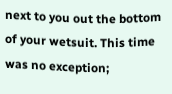next to you out the bottom of your wetsuit. This time was no exception;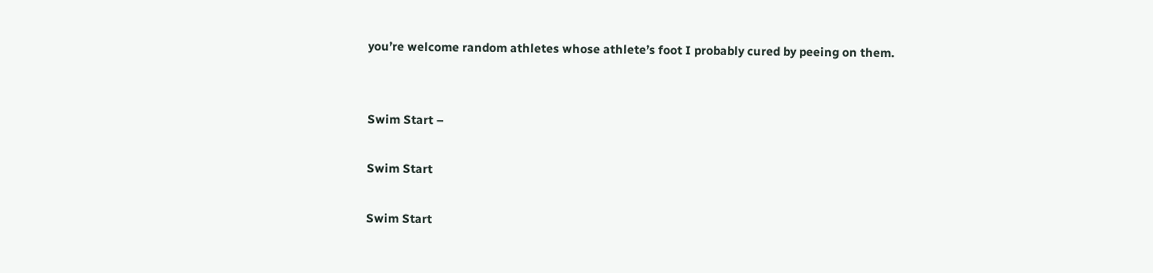you’re welcome random athletes whose athlete’s foot I probably cured by peeing on them.


Swim Start –

Swim Start

Swim Start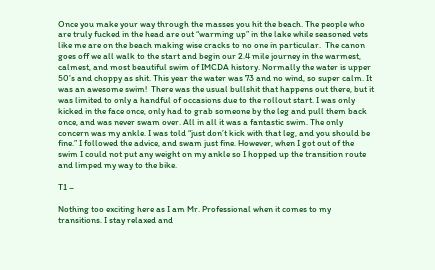Once you make your way through the masses you hit the beach. The people who are truly fucked in the head are out “warming up” in the lake while seasoned vets like me are on the beach making wise cracks to no one in particular.  The canon goes off we all walk to the start and begin our 2.4 mile journey in the warmest, calmest, and most beautiful swim of IMCDA history. Normally the water is upper 50’s and choppy as shit. This year the water was 73 and no wind, so super calm. It was an awesome swim!  There was the usual bullshit that happens out there, but it was limited to only a handful of occasions due to the rollout start. I was only kicked in the face once, only had to grab someone by the leg and pull them back once, and was never swam over. All in all it was a fantastic swim. The only concern was my ankle. I was told “just don’t kick with that leg, and you should be fine.” I followed the advice, and swam just fine. However, when I got out of the swim I could not put any weight on my ankle so I hopped up the transition route and limped my way to the bike.

T1 –

Nothing too exciting here as I am Mr. Professional when it comes to my transitions. I stay relaxed and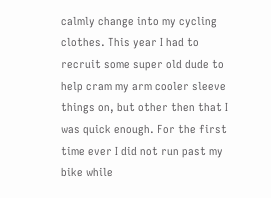calmly change into my cycling clothes. This year I had to recruit some super old dude to help cram my arm cooler sleeve things on, but other then that I was quick enough. For the first time ever I did not run past my bike while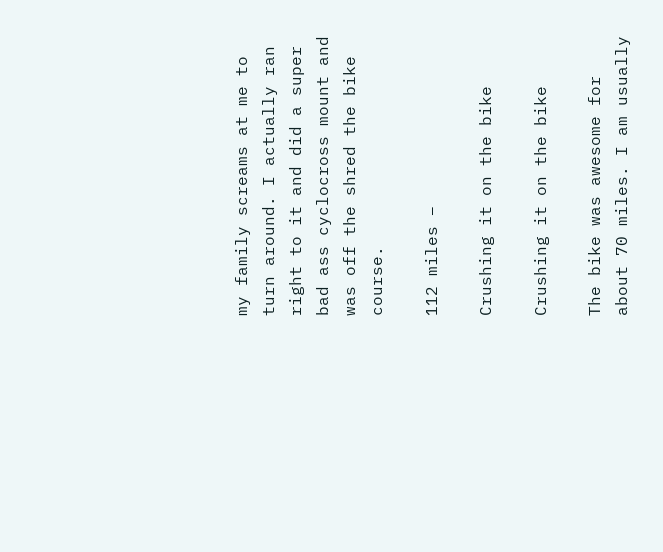my family screams at me to turn around. I actually ran right to it and did a super bad ass cyclocross mount and was off the shred the bike course.

112 miles –

Crushing it on the bike

Crushing it on the bike

The bike was awesome for about 70 miles. I am usually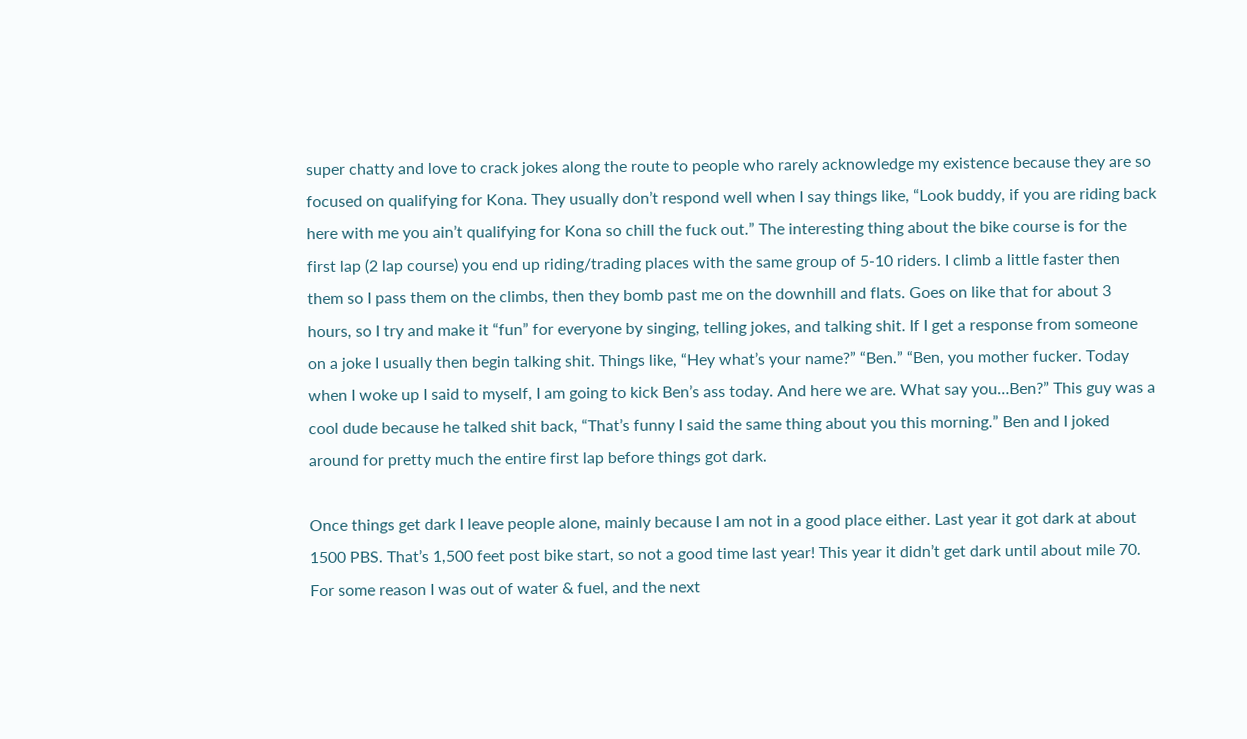super chatty and love to crack jokes along the route to people who rarely acknowledge my existence because they are so focused on qualifying for Kona. They usually don’t respond well when I say things like, “Look buddy, if you are riding back here with me you ain’t qualifying for Kona so chill the fuck out.” The interesting thing about the bike course is for the first lap (2 lap course) you end up riding/trading places with the same group of 5-10 riders. I climb a little faster then them so I pass them on the climbs, then they bomb past me on the downhill and flats. Goes on like that for about 3 hours, so I try and make it “fun” for everyone by singing, telling jokes, and talking shit. If I get a response from someone on a joke I usually then begin talking shit. Things like, “Hey what’s your name?” “Ben.” “Ben, you mother fucker. Today when I woke up I said to myself, I am going to kick Ben’s ass today. And here we are. What say you…Ben?” This guy was a cool dude because he talked shit back, “That’s funny I said the same thing about you this morning.” Ben and I joked around for pretty much the entire first lap before things got dark.

Once things get dark I leave people alone, mainly because I am not in a good place either. Last year it got dark at about 1500 PBS. That’s 1,500 feet post bike start, so not a good time last year! This year it didn’t get dark until about mile 70. For some reason I was out of water & fuel, and the next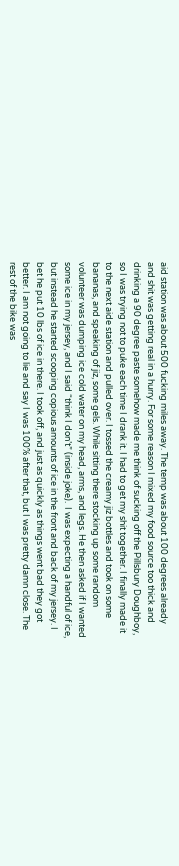aid station was about 500 fucking miles away. The temp was about 100 degrees already and shit was getting real in a hurry. For some reason I mixed my food source too thick and drinking a 90 degree paste somehow made me think of sucking off the Pillsbury Doughboy, so I was trying not to puke each time I drank it. I had to get my shit together. I finally made it to the next aide station and pulled over. I tossed the creamy jiz bottles and took on some bananas, and speaking of jiz, some gels. While sitting there stocking up some random volunteer was dumping ice cold water on my head, arms, and legs. He then asked if I wanted some ice in my jersey, and I said “think I don’t” (inside joke).  I was expecting a handful of ice, but instead he started scooping copious amounts of ice in the front and back of my jersey. I bet he put 10 lbs of ice in there. I took off, and just as quickly as things went bad they got better. I am not going to lie and say I was 100% after that, but I was pretty damn close. The rest of the bike was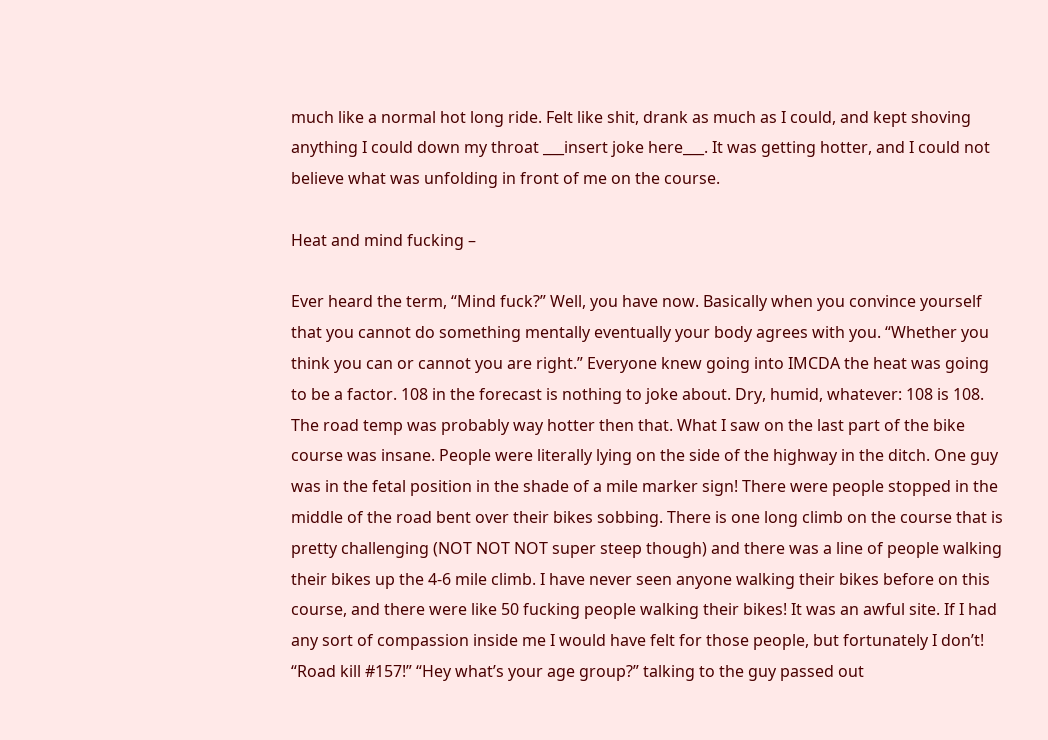much like a normal hot long ride. Felt like shit, drank as much as I could, and kept shoving anything I could down my throat ___insert joke here___. It was getting hotter, and I could not believe what was unfolding in front of me on the course.

Heat and mind fucking –

Ever heard the term, “Mind fuck?” Well, you have now. Basically when you convince yourself that you cannot do something mentally eventually your body agrees with you. “Whether you think you can or cannot you are right.” Everyone knew going into IMCDA the heat was going to be a factor. 108 in the forecast is nothing to joke about. Dry, humid, whatever: 108 is 108. The road temp was probably way hotter then that. What I saw on the last part of the bike course was insane. People were literally lying on the side of the highway in the ditch. One guy was in the fetal position in the shade of a mile marker sign! There were people stopped in the middle of the road bent over their bikes sobbing. There is one long climb on the course that is pretty challenging (NOT NOT NOT super steep though) and there was a line of people walking their bikes up the 4-6 mile climb. I have never seen anyone walking their bikes before on this course, and there were like 50 fucking people walking their bikes! It was an awful site. If I had any sort of compassion inside me I would have felt for those people, but fortunately I don’t! “Road kill #157!” “Hey what’s your age group?” talking to the guy passed out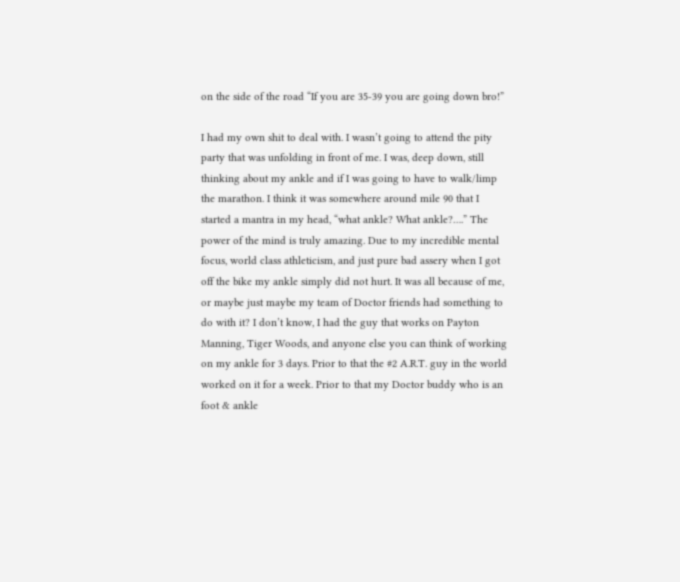on the side of the road “If you are 35-39 you are going down bro!”

I had my own shit to deal with. I wasn’t going to attend the pity party that was unfolding in front of me. I was, deep down, still thinking about my ankle and if I was going to have to walk/limp the marathon. I think it was somewhere around mile 90 that I started a mantra in my head, “what ankle? What ankle?….” The power of the mind is truly amazing. Due to my incredible mental focus, world class athleticism, and just pure bad assery when I got off the bike my ankle simply did not hurt. It was all because of me, or maybe just maybe my team of Doctor friends had something to do with it? I don’t know, I had the guy that works on Payton Manning, Tiger Woods, and anyone else you can think of working on my ankle for 3 days. Prior to that the #2 A.R.T. guy in the world worked on it for a week. Prior to that my Doctor buddy who is an foot & ankle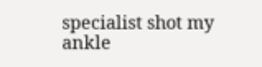specialist shot my ankle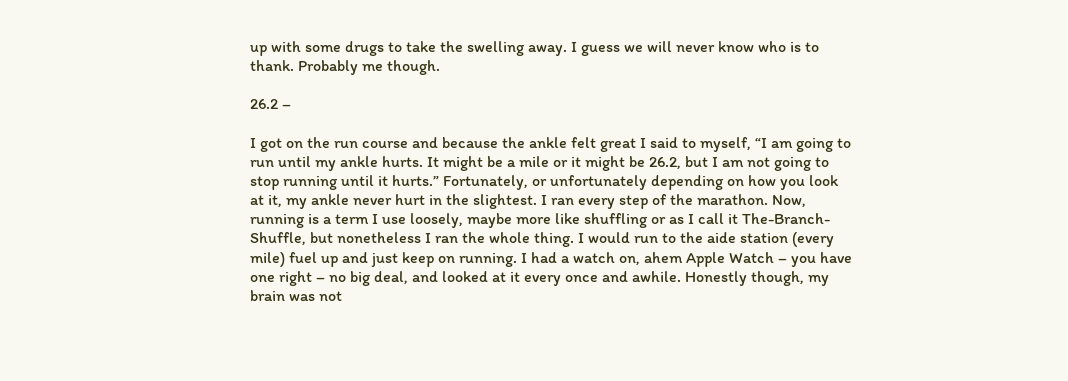up with some drugs to take the swelling away. I guess we will never know who is to thank. Probably me though.

26.2 –

I got on the run course and because the ankle felt great I said to myself, “I am going to run until my ankle hurts. It might be a mile or it might be 26.2, but I am not going to stop running until it hurts.” Fortunately, or unfortunately depending on how you look at it, my ankle never hurt in the slightest. I ran every step of the marathon. Now, running is a term I use loosely, maybe more like shuffling or as I call it The-Branch-Shuffle, but nonetheless I ran the whole thing. I would run to the aide station (every mile) fuel up and just keep on running. I had a watch on, ahem Apple Watch – you have one right – no big deal, and looked at it every once and awhile. Honestly though, my brain was not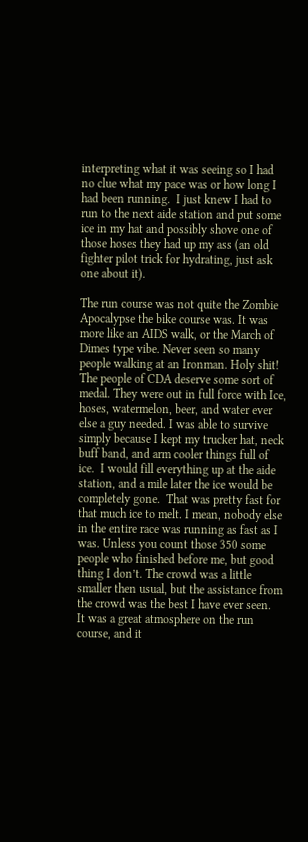interpreting what it was seeing so I had no clue what my pace was or how long I had been running.  I just knew I had to run to the next aide station and put some ice in my hat and possibly shove one of those hoses they had up my ass (an old fighter pilot trick for hydrating, just ask one about it).

The run course was not quite the Zombie Apocalypse the bike course was. It was more like an AIDS walk, or the March of Dimes type vibe. Never seen so many people walking at an Ironman. Holy shit! The people of CDA deserve some sort of medal. They were out in full force with Ice, hoses, watermelon, beer, and water ever else a guy needed. I was able to survive simply because I kept my trucker hat, neck buff band, and arm cooler things full of ice.  I would fill everything up at the aide station, and a mile later the ice would be completely gone.  That was pretty fast for that much ice to melt. I mean, nobody else in the entire race was running as fast as I was. Unless you count those 350 some people who finished before me, but good thing I don’t. The crowd was a little smaller then usual, but the assistance from the crowd was the best I have ever seen.  It was a great atmosphere on the run course, and it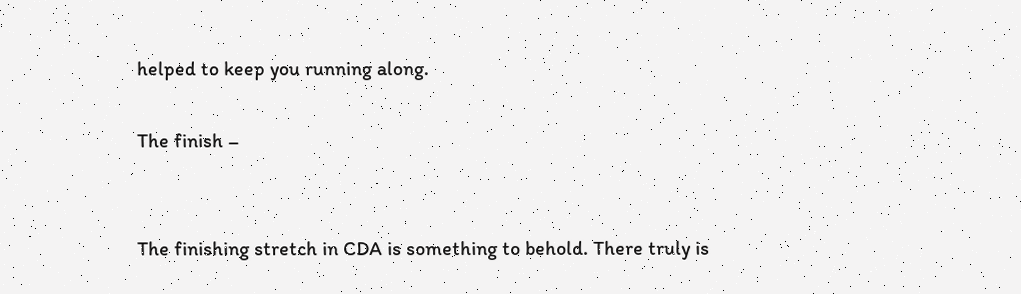helped to keep you running along.

The finish –


The finishing stretch in CDA is something to behold. There truly is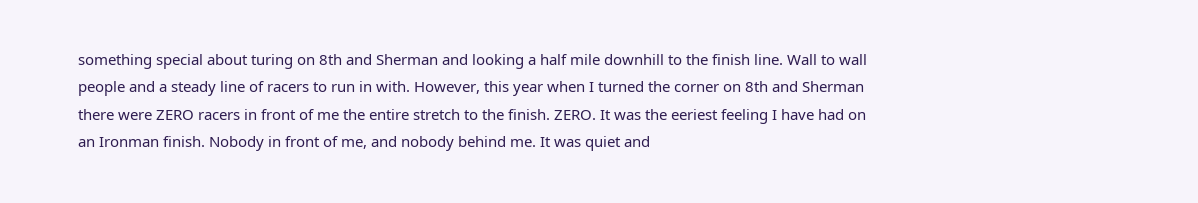something special about turing on 8th and Sherman and looking a half mile downhill to the finish line. Wall to wall people and a steady line of racers to run in with. However, this year when I turned the corner on 8th and Sherman there were ZERO racers in front of me the entire stretch to the finish. ZERO. It was the eeriest feeling I have had on an Ironman finish. Nobody in front of me, and nobody behind me. It was quiet and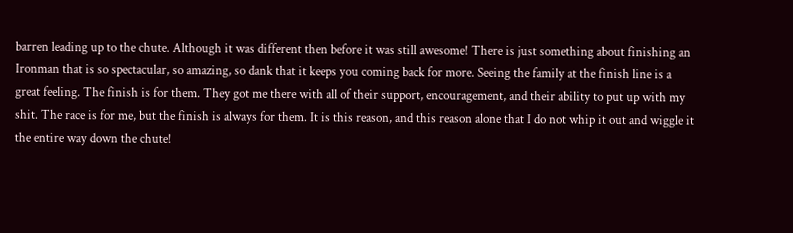barren leading up to the chute. Although it was different then before it was still awesome! There is just something about finishing an Ironman that is so spectacular, so amazing, so dank that it keeps you coming back for more. Seeing the family at the finish line is a great feeling. The finish is for them. They got me there with all of their support, encouragement, and their ability to put up with my shit. The race is for me, but the finish is always for them. It is this reason, and this reason alone that I do not whip it out and wiggle it the entire way down the chute!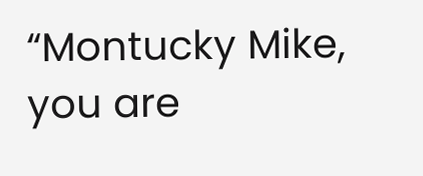“Montucky Mike, you are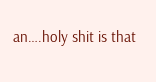an….holy shit is that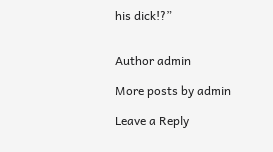his dick!?”


Author admin

More posts by admin

Leave a Reply